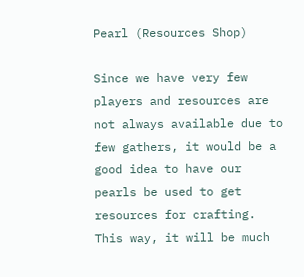Pearl (Resources Shop)

Since we have very few players and resources are not always available due to few gathers, it would be a good idea to have our pearls be used to get resources for crafting. This way, it will be much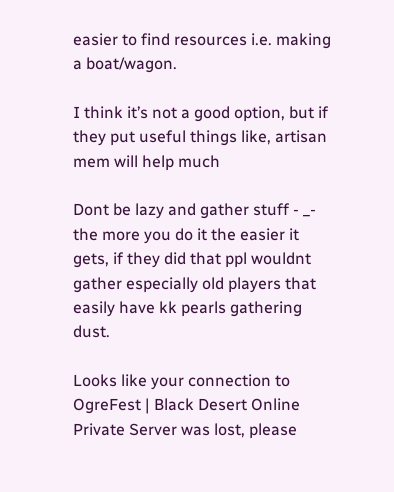easier to find resources i.e. making a boat/wagon.

I think it’s not a good option, but if they put useful things like, artisan mem will help much

Dont be lazy and gather stuff - _- the more you do it the easier it gets, if they did that ppl wouldnt gather especially old players that easily have kk pearls gathering dust.

Looks like your connection to OgreFest | Black Desert Online Private Server was lost, please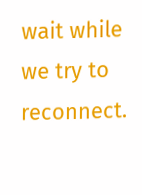wait while we try to reconnect.